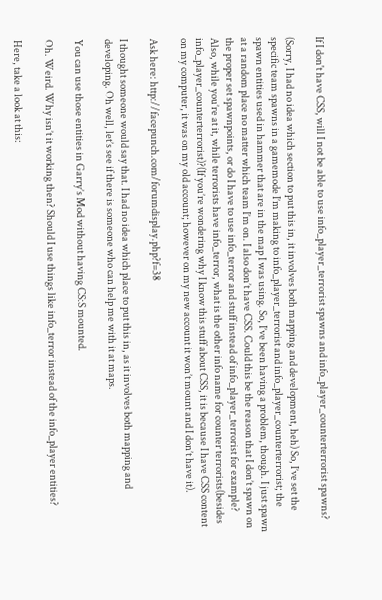If I don't have CSS, will I not be able to use info_player_terrorist spawns and info_player_counterterrorist spawns?

(Sorry, I had no idea which section to put this in, it involves both mapping and development, heh) So, I’ve set the specific team spawns in a gamemode I’m making to info_player_terrorist and info_player_counterterrorist; the spawn entities used in hammer that are in the map I was using. So, I’ve been having a problem, though. I just spawn at a random place no matter which team I’m on. I also don’t have CSS. Could this be the reason that I don’t spawn on the proper set spawnpoints, or do I have to use info_terror and stuff instead of info_player_terrorist for example? Also, while you’re at it, while terrorists have info_terror, what is the other info name for counter terrorists(besides info_player_counterterrorist)?(If you’re wondering why I know this stuff about CSS, it is because I have CSS content on my computer, it was on my old account; however on my new account it won’t mount and I don’t have it).

Ask here: http://facepunch.com/forumdisplay.php?f=38

I thought someone would say that. I had no idea which place to put this in, as it involves both mapping and developing. Oh well, let’s see if there is someone who can help me with it at maps.

You can use those entities in Garry’s Mod without having CS:S mounted.

Oh. Weird. Why isn’t it working then? Should I use things like info_terror instead of the info_player entities?

Here, take a look at this: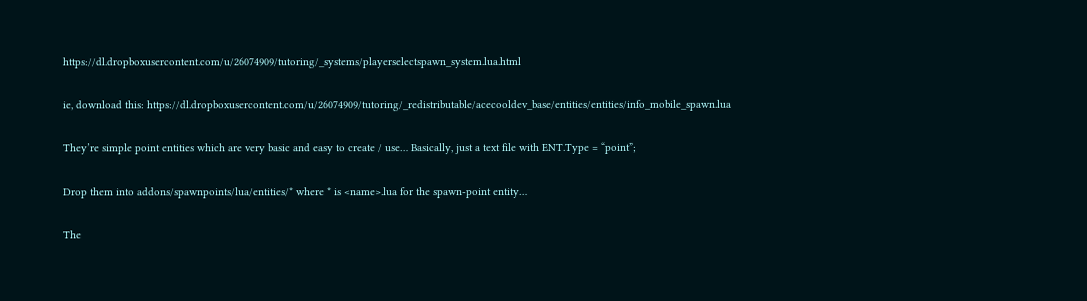https://dl.dropboxusercontent.com/u/26074909/tutoring/_systems/playerselectspawn_system.lua.html

ie, download this: https://dl.dropboxusercontent.com/u/26074909/tutoring/_redistributable/acecooldev_base/entities/entities/info_mobile_spawn.lua

They’re simple point entities which are very basic and easy to create / use… Basically, just a text file with ENT.Type = “point”;

Drop them into addons/spawnpoints/lua/entities/* where * is <name>.lua for the spawn-point entity…

The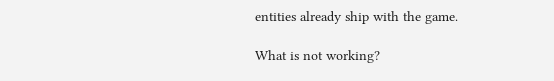entities already ship with the game.

What is not working?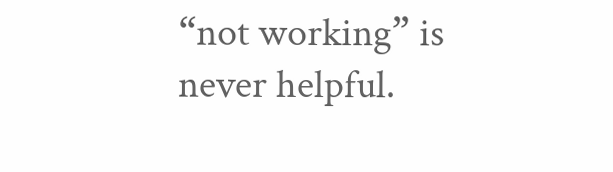“not working” is never helpful.